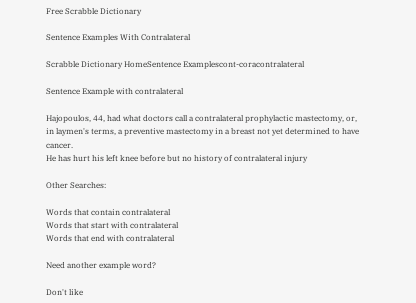Free Scrabble Dictionary

Sentence Examples With Contralateral

Scrabble Dictionary HomeSentence Examplescont-coracontralateral

Sentence Example with contralateral

Hajopoulos, 44, had what doctors call a contralateral prophylactic mastectomy, or, in laymen's terms, a preventive mastectomy in a breast not yet determined to have cancer.
He has hurt his left knee before but no history of contralateral injury

Other Searches:

Words that contain contralateral
Words that start with contralateral
Words that end with contralateral

Need another example word?

Don't like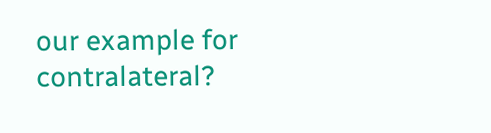our example for contralateral?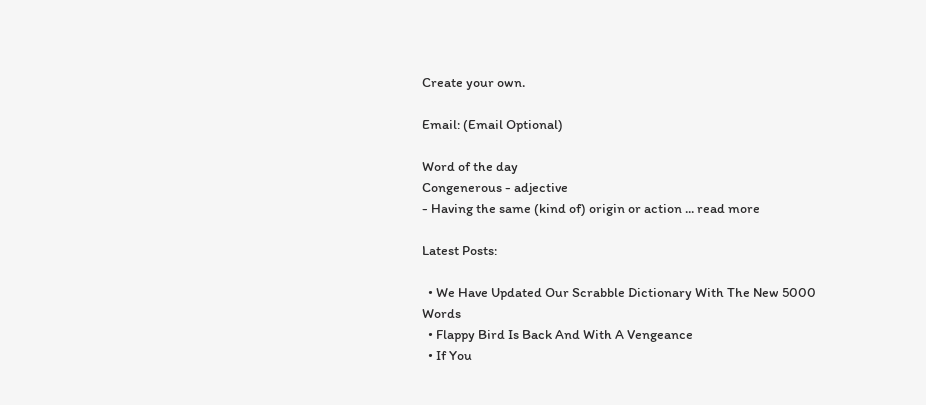Create your own.

Email: (Email Optional)

Word of the day
Congenerous - adjective
- Having the same (kind of) origin or action ... read more

Latest Posts:

  • We Have Updated Our Scrabble Dictionary With The New 5000 Words
  • Flappy Bird Is Back And With A Vengeance
  • If You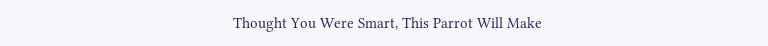Thought You Were Smart, This Parrot Will Make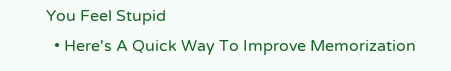You Feel Stupid
  • Here's A Quick Way To Improve Memorization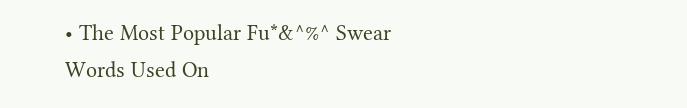• The Most Popular Fu*&^%^ Swear Words Used On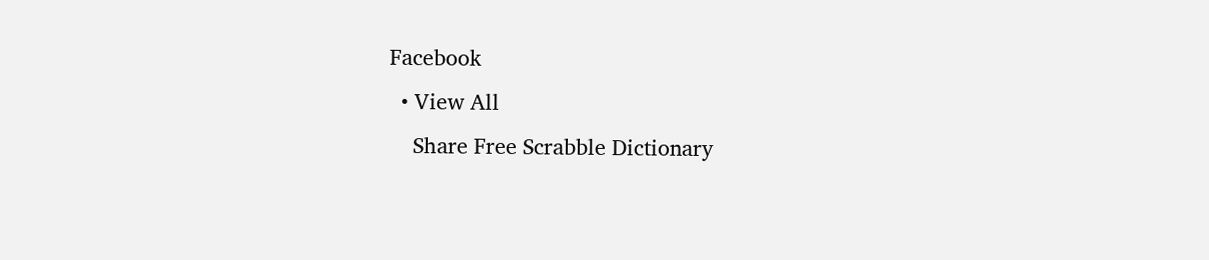Facebook
  • View All
    Share Free Scrabble Dictionary